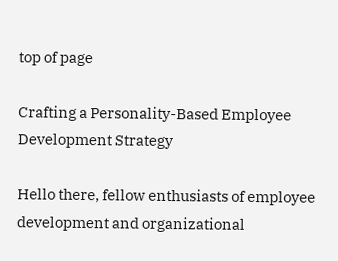top of page

Crafting a Personality-Based Employee Development Strategy

Hello there, fellow enthusiasts of employee development and organizational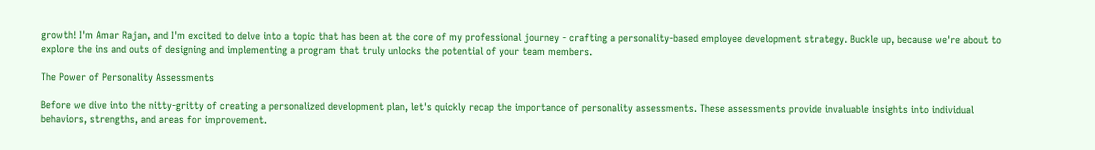growth! I'm Amar Rajan, and I'm excited to delve into a topic that has been at the core of my professional journey - crafting a personality-based employee development strategy. Buckle up, because we're about to explore the ins and outs of designing and implementing a program that truly unlocks the potential of your team members.

The Power of Personality Assessments

Before we dive into the nitty-gritty of creating a personalized development plan, let's quickly recap the importance of personality assessments. These assessments provide invaluable insights into individual behaviors, strengths, and areas for improvement.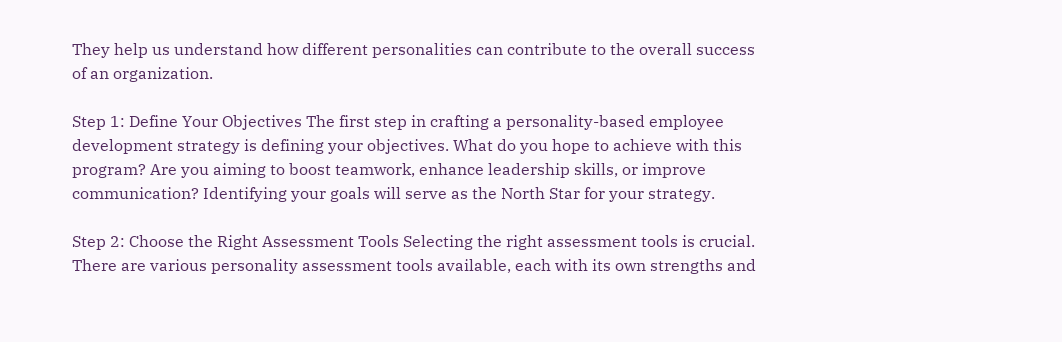They help us understand how different personalities can contribute to the overall success of an organization.

Step 1: Define Your Objectives The first step in crafting a personality-based employee development strategy is defining your objectives. What do you hope to achieve with this program? Are you aiming to boost teamwork, enhance leadership skills, or improve communication? Identifying your goals will serve as the North Star for your strategy.

Step 2: Choose the Right Assessment Tools Selecting the right assessment tools is crucial. There are various personality assessment tools available, each with its own strengths and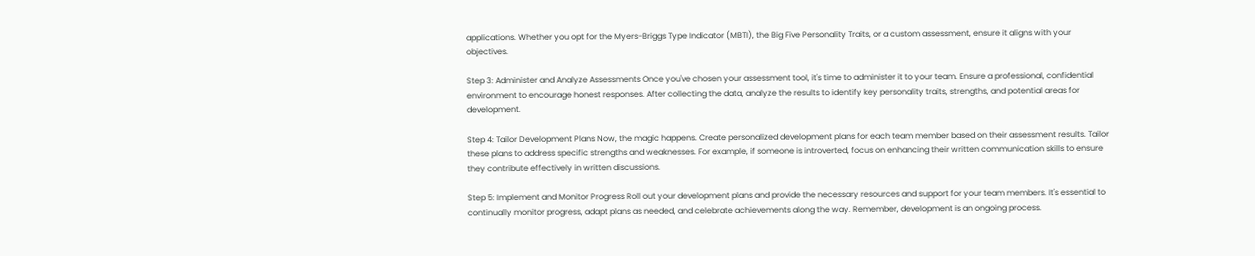applications. Whether you opt for the Myers-Briggs Type Indicator (MBTI), the Big Five Personality Traits, or a custom assessment, ensure it aligns with your objectives.

Step 3: Administer and Analyze Assessments Once you've chosen your assessment tool, it's time to administer it to your team. Ensure a professional, confidential environment to encourage honest responses. After collecting the data, analyze the results to identify key personality traits, strengths, and potential areas for development.

Step 4: Tailor Development Plans Now, the magic happens. Create personalized development plans for each team member based on their assessment results. Tailor these plans to address specific strengths and weaknesses. For example, if someone is introverted, focus on enhancing their written communication skills to ensure they contribute effectively in written discussions.

Step 5: Implement and Monitor Progress Roll out your development plans and provide the necessary resources and support for your team members. It's essential to continually monitor progress, adapt plans as needed, and celebrate achievements along the way. Remember, development is an ongoing process.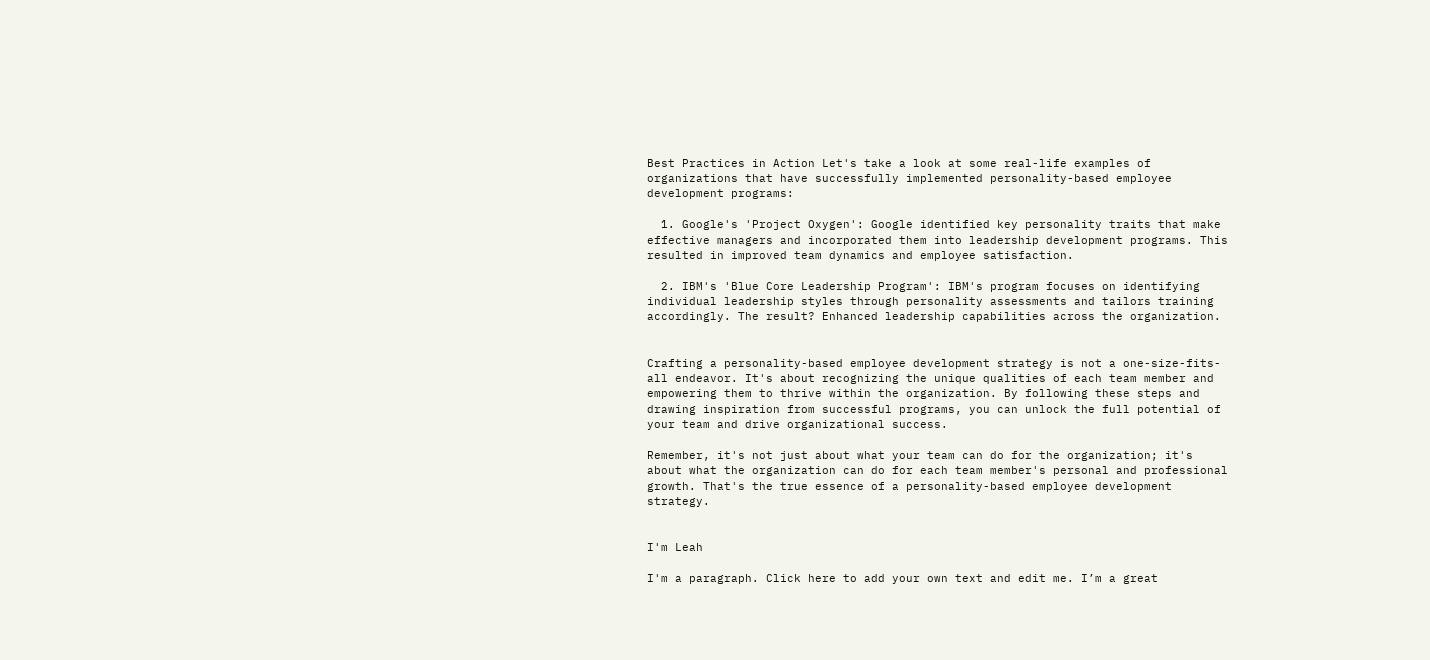Best Practices in Action Let's take a look at some real-life examples of organizations that have successfully implemented personality-based employee development programs:

  1. Google's 'Project Oxygen': Google identified key personality traits that make effective managers and incorporated them into leadership development programs. This resulted in improved team dynamics and employee satisfaction.

  2. IBM's 'Blue Core Leadership Program': IBM's program focuses on identifying individual leadership styles through personality assessments and tailors training accordingly. The result? Enhanced leadership capabilities across the organization.


Crafting a personality-based employee development strategy is not a one-size-fits-all endeavor. It's about recognizing the unique qualities of each team member and empowering them to thrive within the organization. By following these steps and drawing inspiration from successful programs, you can unlock the full potential of your team and drive organizational success.

Remember, it's not just about what your team can do for the organization; it's about what the organization can do for each team member's personal and professional growth. That's the true essence of a personality-based employee development strategy.


I'm Leah

I'm a paragraph. Click here to add your own text and edit me. I’m a great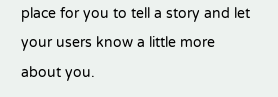place for you to tell a story and let your users know a little more about you.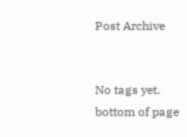Post Archive


No tags yet.
bottom of page